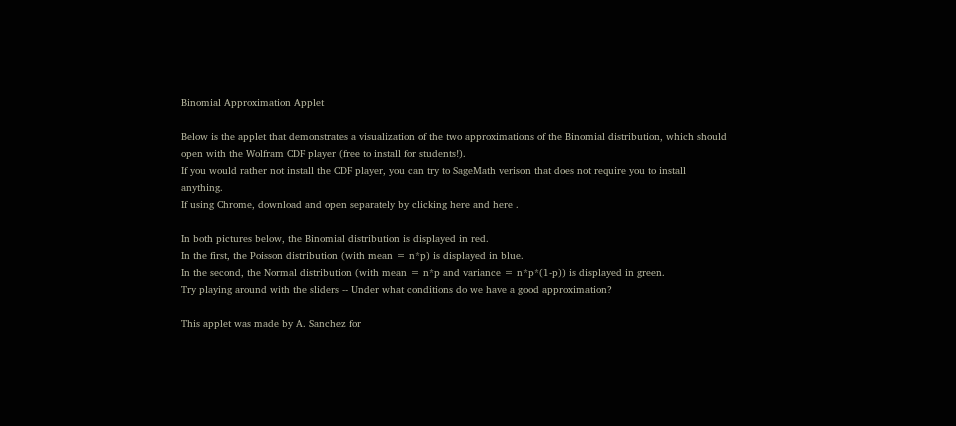Binomial Approximation Applet

Below is the applet that demonstrates a visualization of the two approximations of the Binomial distribution, which should open with the Wolfram CDF player (free to install for students!).
If you would rather not install the CDF player, you can try to SageMath verison that does not require you to install anything.
If using Chrome, download and open separately by clicking here and here .

In both pictures below, the Binomial distribution is displayed in red.
In the first, the Poisson distribution (with mean = n*p) is displayed in blue.
In the second, the Normal distribution (with mean = n*p and variance = n*p*(1-p)) is displayed in green.
Try playing around with the sliders -- Under what conditions do we have a good approximation?

This applet was made by A. Sanchez for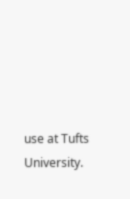use at Tufts University.